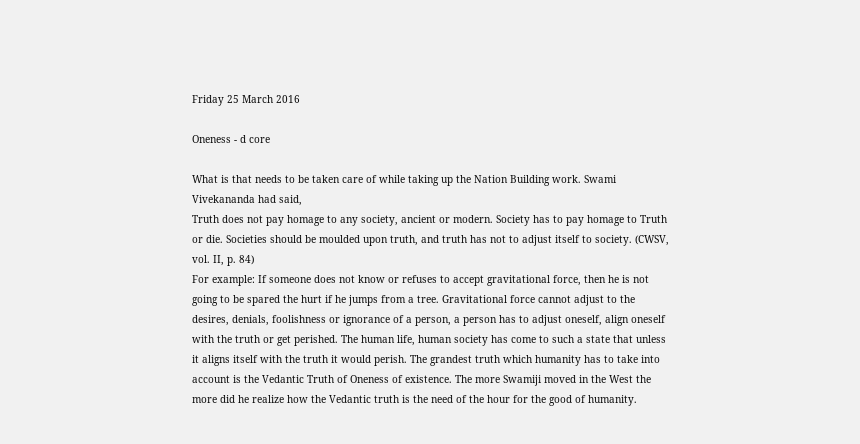Friday 25 March 2016

Oneness - d core

What is that needs to be taken care of while taking up the Nation Building work. Swami Vivekananda had said,
Truth does not pay homage to any society, ancient or modern. Society has to pay homage to Truth or die. Societies should be moulded upon truth, and truth has not to adjust itself to society. (CWSV, vol. II, p. 84)
For example: If someone does not know or refuses to accept gravitational force, then he is not going to be spared the hurt if he jumps from a tree. Gravitational force cannot adjust to the desires, denials, foolishness or ignorance of a person, a person has to adjust oneself, align oneself with the truth or get perished. The human life, human society has come to such a state that unless it aligns itself with the truth it would perish. The grandest truth which humanity has to take into account is the Vedantic Truth of Oneness of existence. The more Swamiji moved in the West the more did he realize how the Vedantic truth is the need of the hour for the good of humanity.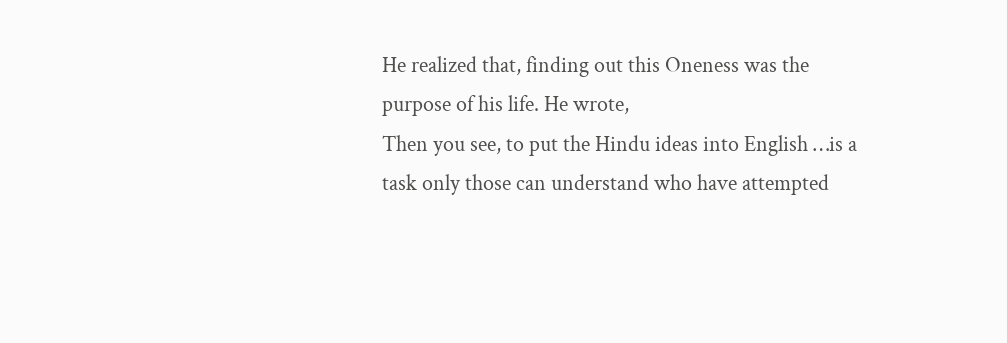He realized that, finding out this Oneness was the purpose of his life. He wrote,
Then you see, to put the Hindu ideas into English …is a task only those can understand who have attempted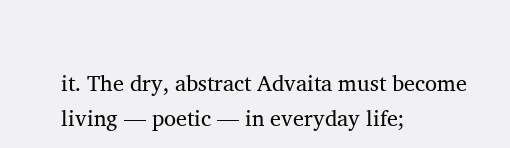it. The dry, abstract Advaita must become living — poetic — in everyday life;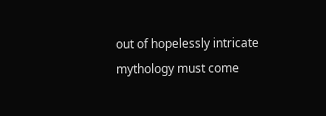out of hopelessly intricate mythology must come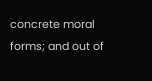concrete moral forms; and out of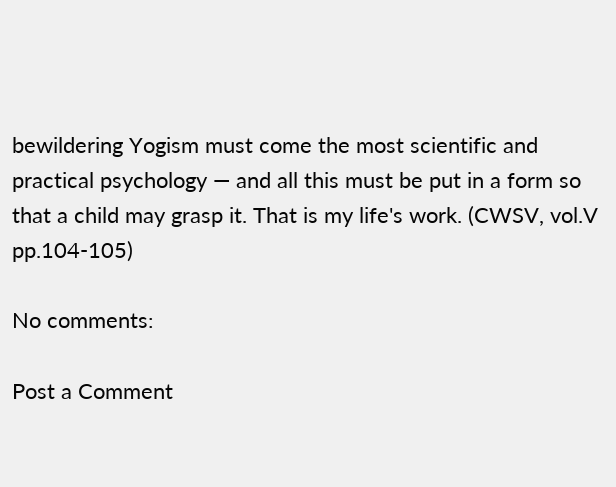bewildering Yogism must come the most scientific and practical psychology — and all this must be put in a form so that a child may grasp it. That is my life's work. (CWSV, vol.V pp.104-105)

No comments:

Post a Comment